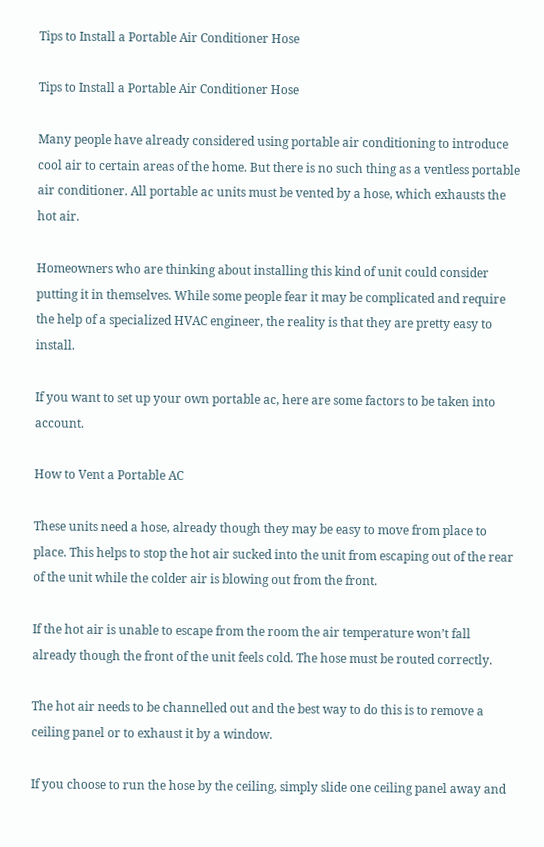Tips to Install a Portable Air Conditioner Hose

Tips to Install a Portable Air Conditioner Hose

Many people have already considered using portable air conditioning to introduce cool air to certain areas of the home. But there is no such thing as a ventless portable air conditioner. All portable ac units must be vented by a hose, which exhausts the hot air.

Homeowners who are thinking about installing this kind of unit could consider putting it in themselves. While some people fear it may be complicated and require the help of a specialized HVAC engineer, the reality is that they are pretty easy to install.

If you want to set up your own portable ac, here are some factors to be taken into account.

How to Vent a Portable AC

These units need a hose, already though they may be easy to move from place to place. This helps to stop the hot air sucked into the unit from escaping out of the rear of the unit while the colder air is blowing out from the front.

If the hot air is unable to escape from the room the air temperature won’t fall already though the front of the unit feels cold. The hose must be routed correctly.

The hot air needs to be channelled out and the best way to do this is to remove a ceiling panel or to exhaust it by a window.

If you choose to run the hose by the ceiling, simply slide one ceiling panel away and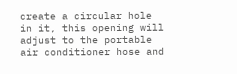create a circular hole in it, this opening will adjust to the portable air conditioner hose and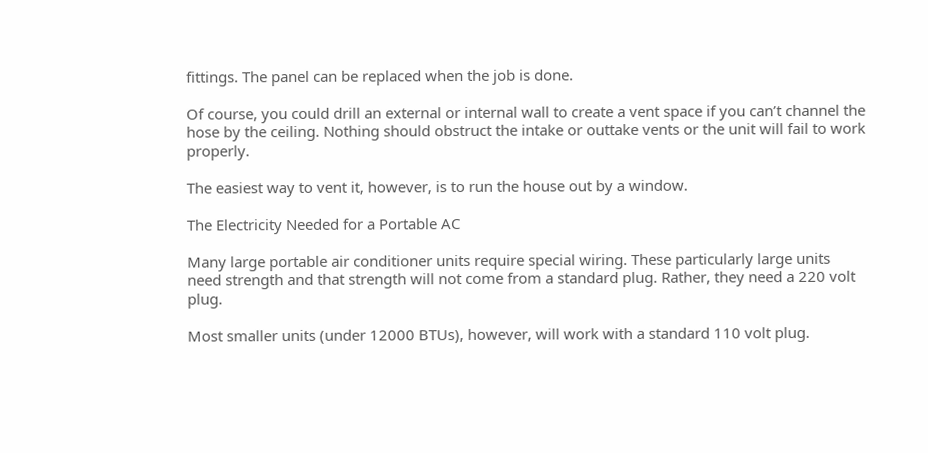fittings. The panel can be replaced when the job is done.

Of course, you could drill an external or internal wall to create a vent space if you can’t channel the hose by the ceiling. Nothing should obstruct the intake or outtake vents or the unit will fail to work properly.

The easiest way to vent it, however, is to run the house out by a window.

The Electricity Needed for a Portable AC

Many large portable air conditioner units require special wiring. These particularly large units need strength and that strength will not come from a standard plug. Rather, they need a 220 volt plug.

Most smaller units (under 12000 BTUs), however, will work with a standard 110 volt plug.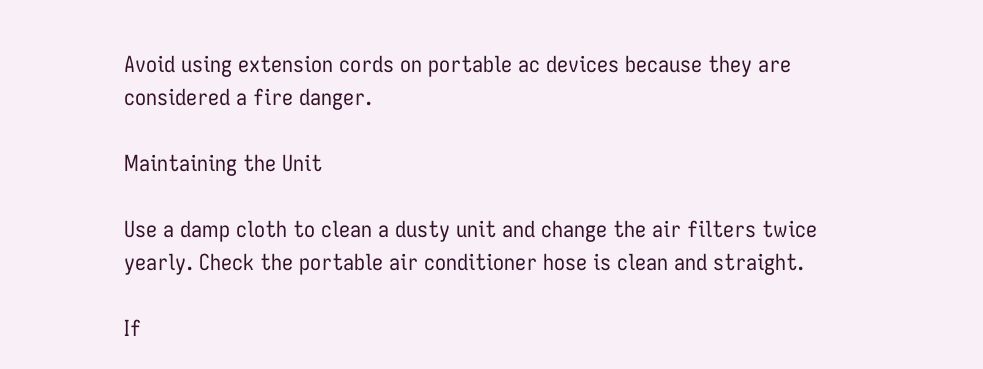Avoid using extension cords on portable ac devices because they are considered a fire danger.

Maintaining the Unit

Use a damp cloth to clean a dusty unit and change the air filters twice yearly. Check the portable air conditioner hose is clean and straight.

If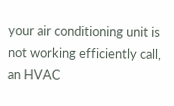your air conditioning unit is not working efficiently call, an HVAC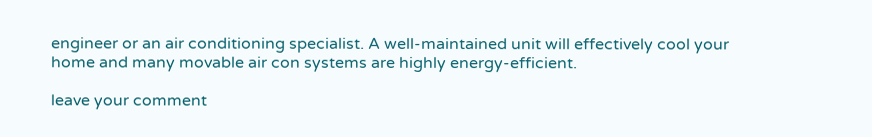engineer or an air conditioning specialist. A well-maintained unit will effectively cool your home and many movable air con systems are highly energy-efficient.

leave your comment